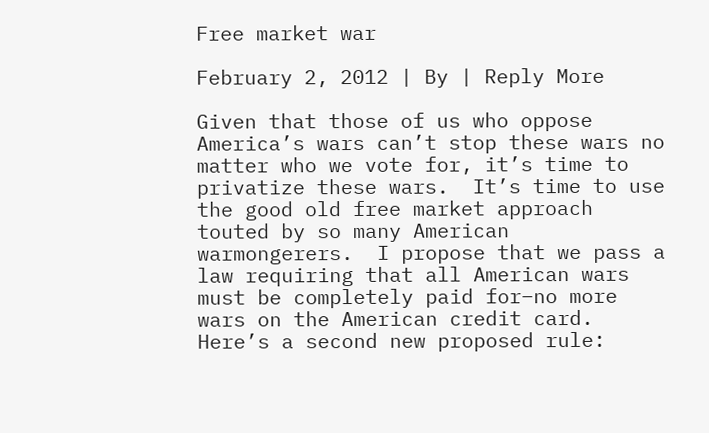Free market war

February 2, 2012 | By | Reply More

Given that those of us who oppose America’s wars can’t stop these wars no matter who we vote for, it’s time to privatize these wars.  It’s time to use the good old free market approach touted by so many American warmongerers.  I propose that we pass a law requiring that all American wars must be completely paid for–no more wars on the American credit card.  Here’s a second new proposed rule: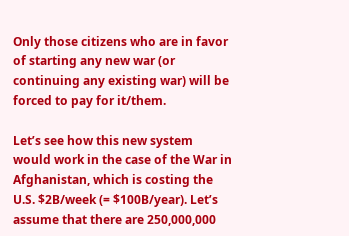Only those citizens who are in favor of starting any new war (or continuing any existing war) will be forced to pay for it/them.

Let’s see how this new system would work in the case of the War in Afghanistan, which is costing the U.S. $2B/week (= $100B/year). Let’s assume that there are 250,000,000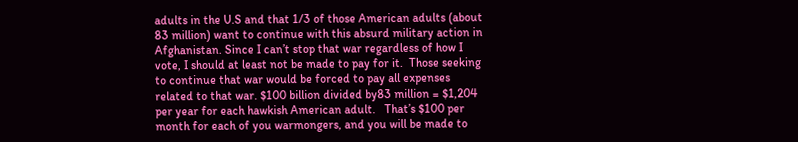adults in the U.S and that 1/3 of those American adults (about 83 million) want to continue with this absurd military action in Afghanistan. Since I can’t stop that war regardless of how I vote, I should at least not be made to pay for it.  Those seeking to continue that war would be forced to pay all expenses related to that war. $100 billion divided by83 million = $1,204 per year for each hawkish American adult.   That’s $100 per month for each of you warmongers, and you will be made to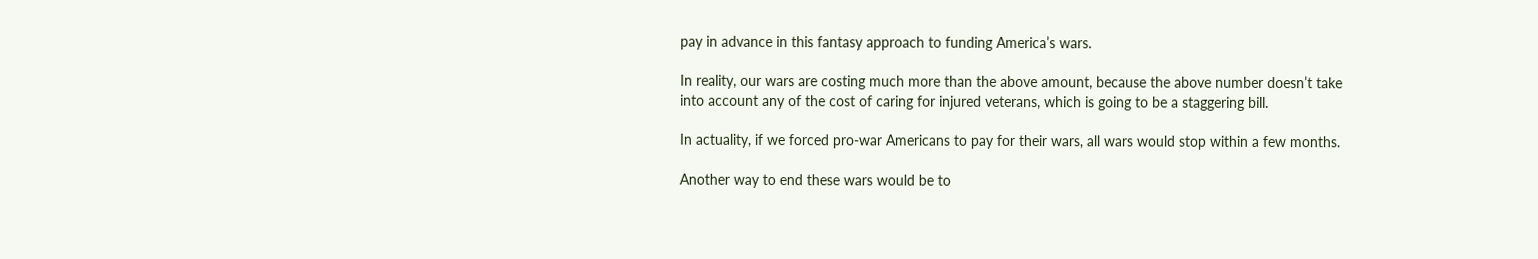pay in advance in this fantasy approach to funding America’s wars.

In reality, our wars are costing much more than the above amount, because the above number doesn’t take into account any of the cost of caring for injured veterans, which is going to be a staggering bill.

In actuality, if we forced pro-war Americans to pay for their wars, all wars would stop within a few months.

Another way to end these wars would be to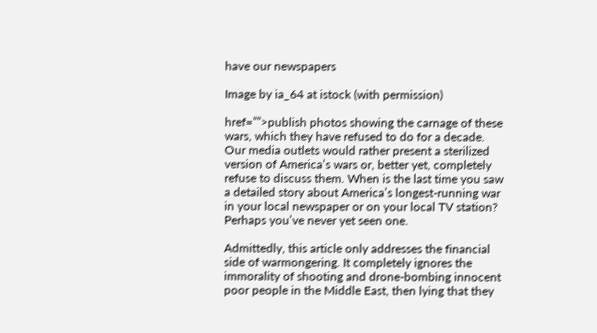have our newspapers

Image by ia_64 at istock (with permission)

href=””>publish photos showing the carnage of these wars, which they have refused to do for a decade.  Our media outlets would rather present a sterilized version of America’s wars or, better yet, completely refuse to discuss them. When is the last time you saw a detailed story about America’s longest-running war in your local newspaper or on your local TV station? Perhaps you’ve never yet seen one.

Admittedly, this article only addresses the financial side of warmongering. It completely ignores the immorality of shooting and drone-bombing innocent poor people in the Middle East, then lying that they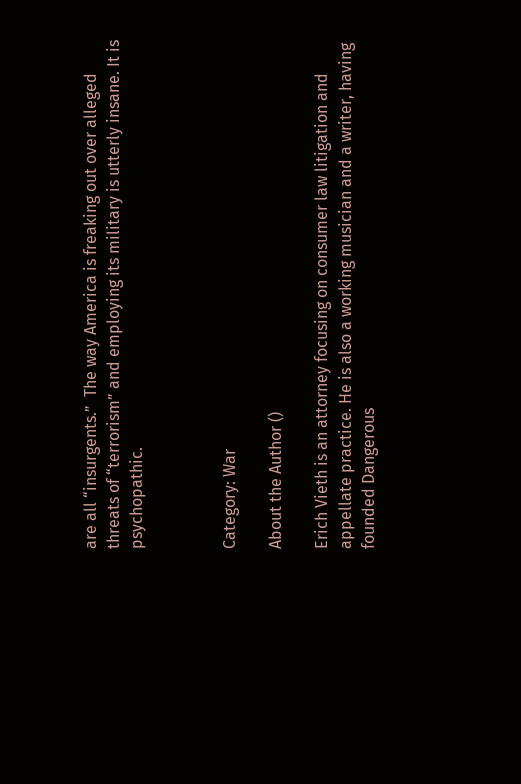are all “insurgents.”  The way America is freaking out over alleged threats of “terrorism” and employing its military is utterly insane. It is psychopathic.



Category: War

About the Author ()

Erich Vieth is an attorney focusing on consumer law litigation and appellate practice. He is also a working musician and a writer, having founded Dangerous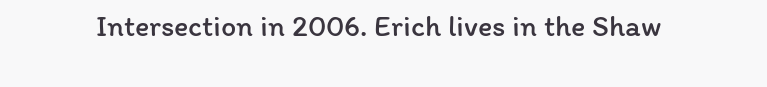Intersection in 2006. Erich lives in the Shaw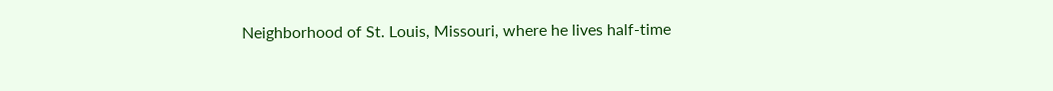Neighborhood of St. Louis, Missouri, where he lives half-time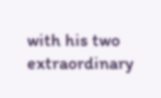with his two extraordinary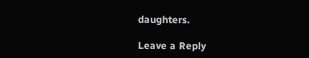daughters.

Leave a Reply